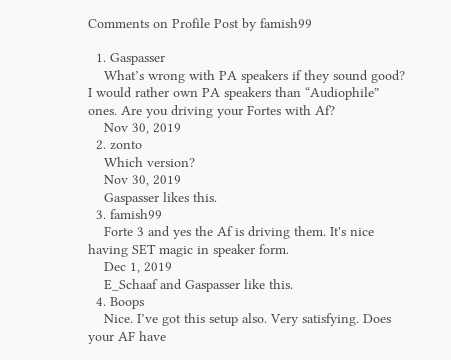Comments on Profile Post by famish99

  1. Gaspasser
    What’s wrong with PA speakers if they sound good? I would rather own PA speakers than “Audiophile” ones. Are you driving your Fortes with Af?
    Nov 30, 2019
  2. zonto
    Which version?
    Nov 30, 2019
    Gaspasser likes this.
  3. famish99
    Forte 3 and yes the Af is driving them. It's nice having SET magic in speaker form.
    Dec 1, 2019
    E_Schaaf and Gaspasser like this.
  4. Boops
    Nice. I’ve got this setup also. Very satisfying. Does your AF have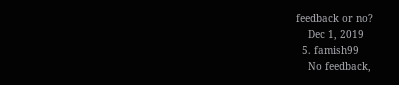feedback or no?
    Dec 1, 2019
  5. famish99
    No feedback,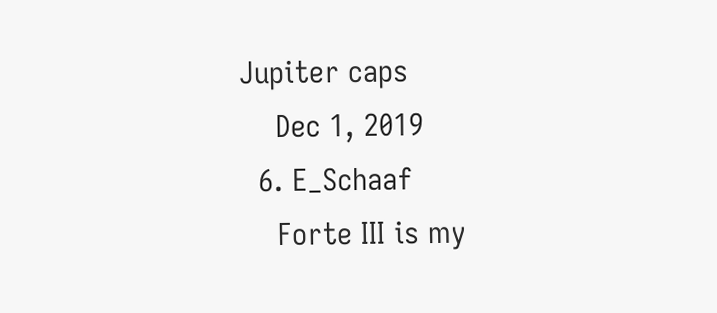Jupiter caps
    Dec 1, 2019
  6. E_Schaaf
    Forte III is my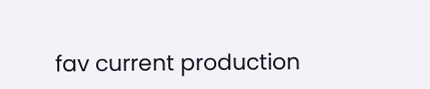fav current production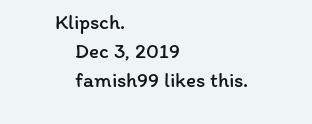Klipsch.
    Dec 3, 2019
    famish99 likes this.